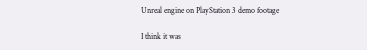Unreal engine on PlayStation 3 demo footage

I think it was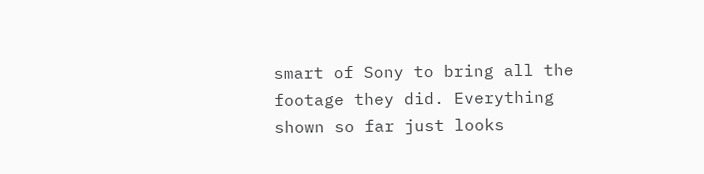smart of Sony to bring all the footage they did. Everything shown so far just looks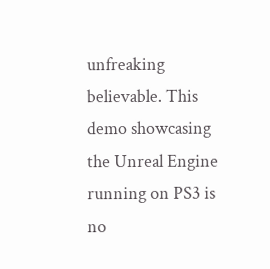unfreaking believable. This demo showcasing the Unreal Engine running on PS3 is no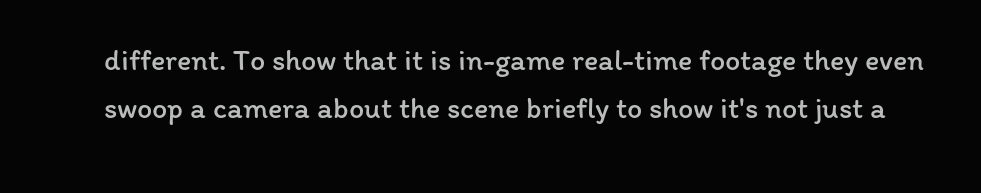different. To show that it is in-game real-time footage they even swoop a camera about the scene briefly to show it's not just a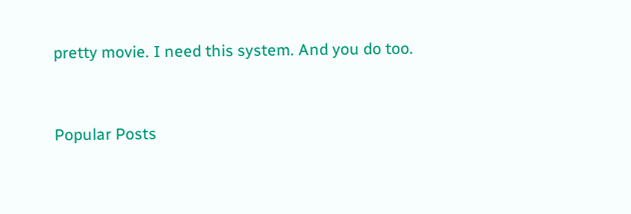pretty movie. I need this system. And you do too.


Popular Posts